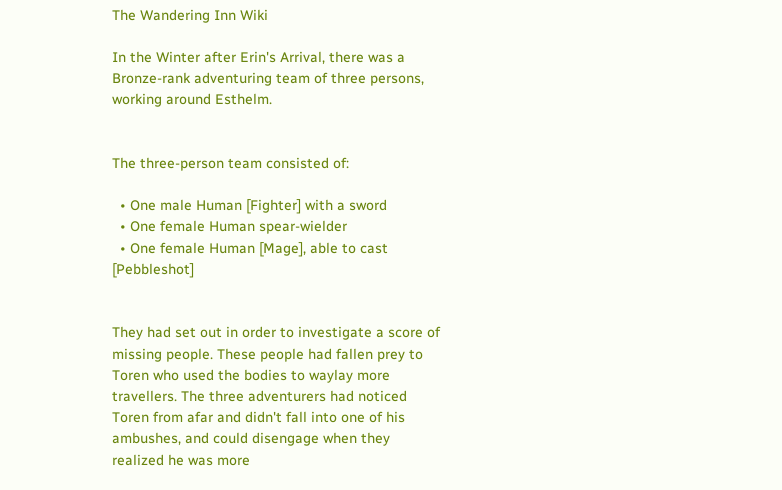The Wandering Inn Wiki

In the Winter after Erin's Arrival, there was a Bronze-rank adventuring team of three persons, working around Esthelm.


The three-person team consisted of:

  • One male Human [Fighter] with a sword
  • One female Human spear-wielder
  • One female Human [Mage], able to cast [Pebbleshot]


They had set out in order to investigate a score of missing people. These people had fallen prey to Toren who used the bodies to waylay more travellers. The three adventurers had noticed Toren from afar and didn't fall into one of his ambushes, and could disengage when they realized he was more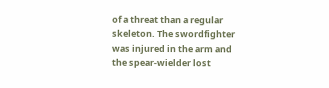of a threat than a regular skeleton. The swordfighter was injured in the arm and the spear-wielder lost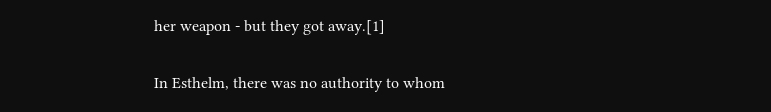her weapon - but they got away.[1]

In Esthelm, there was no authority to whom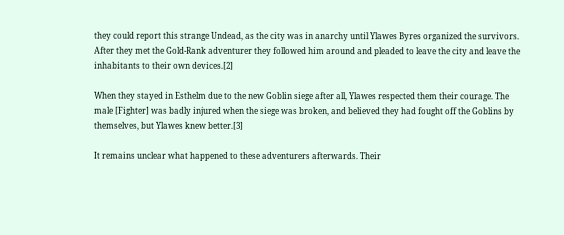they could report this strange Undead, as the city was in anarchy until Ylawes Byres organized the survivors. After they met the Gold-Rank adventurer they followed him around and pleaded to leave the city and leave the inhabitants to their own devices.[2]

When they stayed in Esthelm due to the new Goblin siege after all, Ylawes respected them their courage. The male [Fighter] was badly injured when the siege was broken, and believed they had fought off the Goblins by themselves, but Ylawes knew better.[3]

It remains unclear what happened to these adventurers afterwards. Their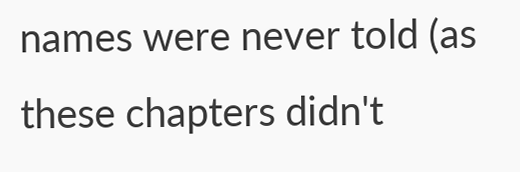names were never told (as these chapters didn't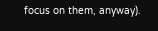focus on them, anyway).